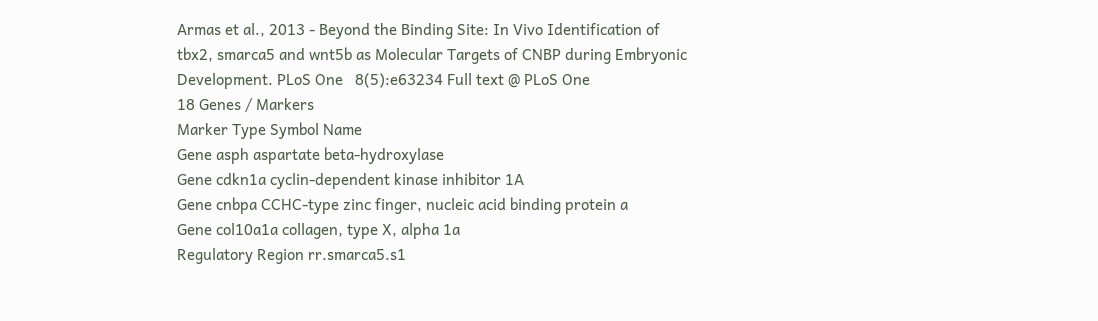Armas et al., 2013 - Beyond the Binding Site: In Vivo Identification of tbx2, smarca5 and wnt5b as Molecular Targets of CNBP during Embryonic Development. PLoS One   8(5):e63234 Full text @ PLoS One
18 Genes / Markers
Marker Type Symbol Name
Gene asph aspartate beta-hydroxylase
Gene cdkn1a cyclin-dependent kinase inhibitor 1A
Gene cnbpa CCHC-type zinc finger, nucleic acid binding protein a
Gene col10a1a collagen, type X, alpha 1a
Regulatory Region rr.smarca5.s1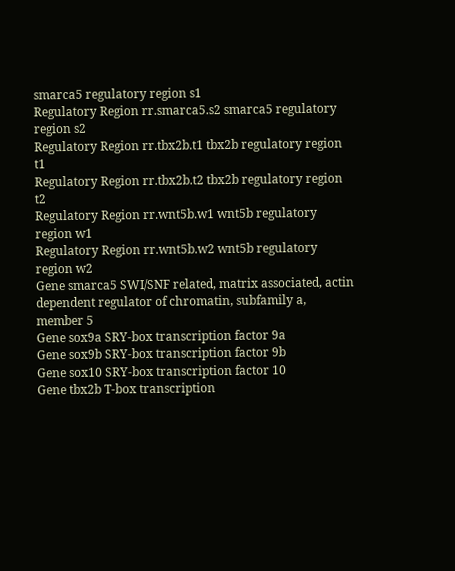smarca5 regulatory region s1
Regulatory Region rr.smarca5.s2 smarca5 regulatory region s2
Regulatory Region rr.tbx2b.t1 tbx2b regulatory region t1
Regulatory Region rr.tbx2b.t2 tbx2b regulatory region t2
Regulatory Region rr.wnt5b.w1 wnt5b regulatory region w1
Regulatory Region rr.wnt5b.w2 wnt5b regulatory region w2
Gene smarca5 SWI/SNF related, matrix associated, actin dependent regulator of chromatin, subfamily a, member 5
Gene sox9a SRY-box transcription factor 9a
Gene sox9b SRY-box transcription factor 9b
Gene sox10 SRY-box transcription factor 10
Gene tbx2b T-box transcription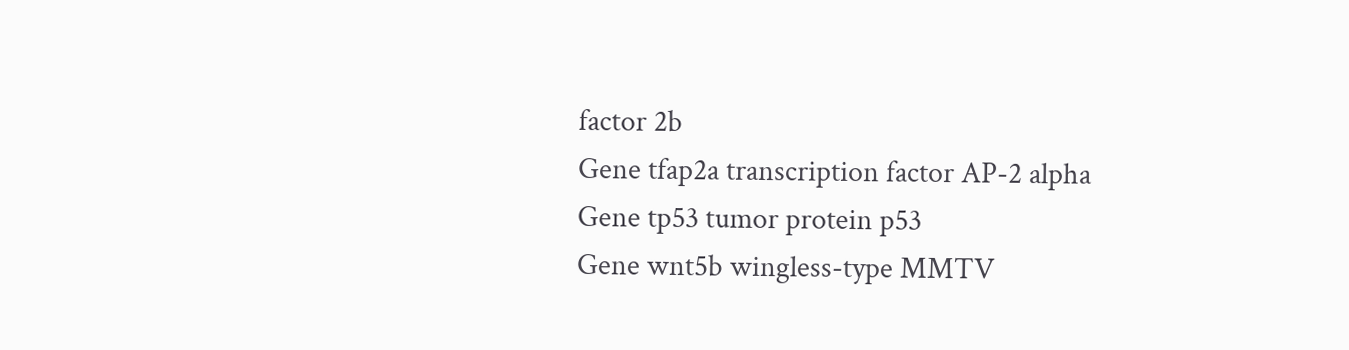factor 2b
Gene tfap2a transcription factor AP-2 alpha
Gene tp53 tumor protein p53
Gene wnt5b wingless-type MMTV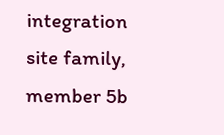integration site family, member 5b